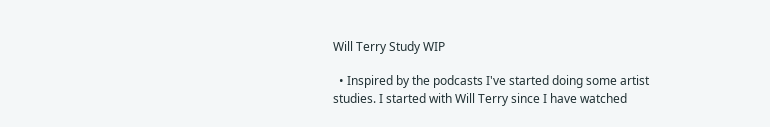Will Terry Study WIP

  • Inspired by the podcasts I've started doing some artist studies. I started with Will Terry since I have watched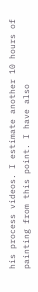his process videos. I estimate another 10 hours of painting from this point. I have also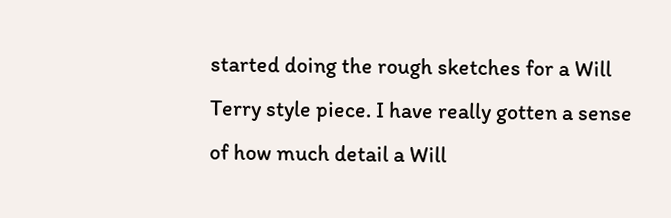started doing the rough sketches for a Will Terry style piece. I have really gotten a sense of how much detail a Will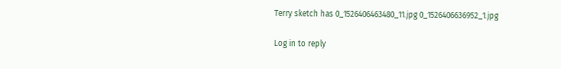Terry sketch has 0_1526406463480_11.jpg 0_1526406636952_1.jpg

Log in to reply